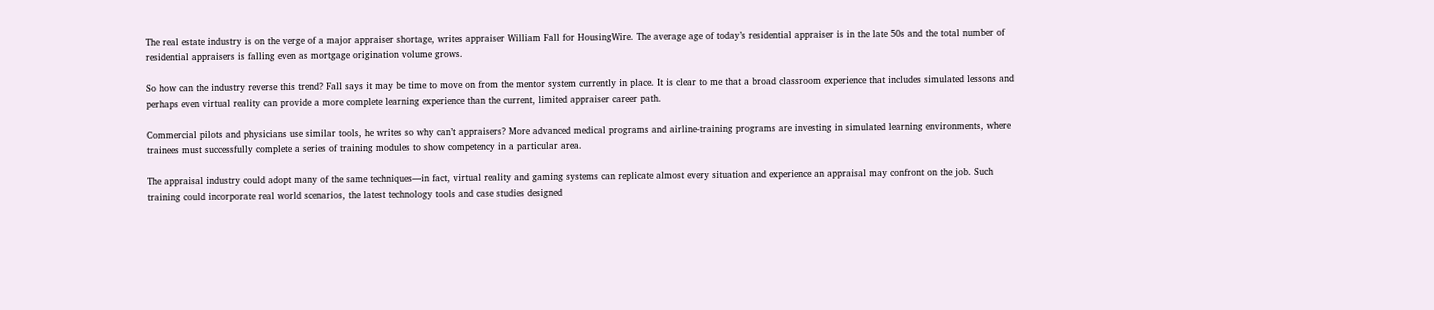The real estate industry is on the verge of a major appraiser shortage, writes appraiser William Fall for HousingWire. The average age of today’s residential appraiser is in the late 50s and the total number of residential appraisers is falling even as mortgage origination volume grows.

So how can the industry reverse this trend? Fall says it may be time to move on from the mentor system currently in place. It is clear to me that a broad classroom experience that includes simulated lessons and perhaps even virtual reality can provide a more complete learning experience than the current, limited appraiser career path.

Commercial pilots and physicians use similar tools, he writes so why can’t appraisers? More advanced medical programs and airline-training programs are investing in simulated learning environments, where trainees must successfully complete a series of training modules to show competency in a particular area.

The appraisal industry could adopt many of the same techniques—in fact, virtual reality and gaming systems can replicate almost every situation and experience an appraisal may confront on the job. Such training could incorporate real world scenarios, the latest technology tools and case studies designed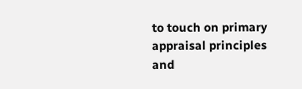to touch on primary appraisal principles and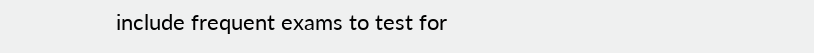include frequent exams to test for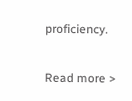proficiency.

Read more >